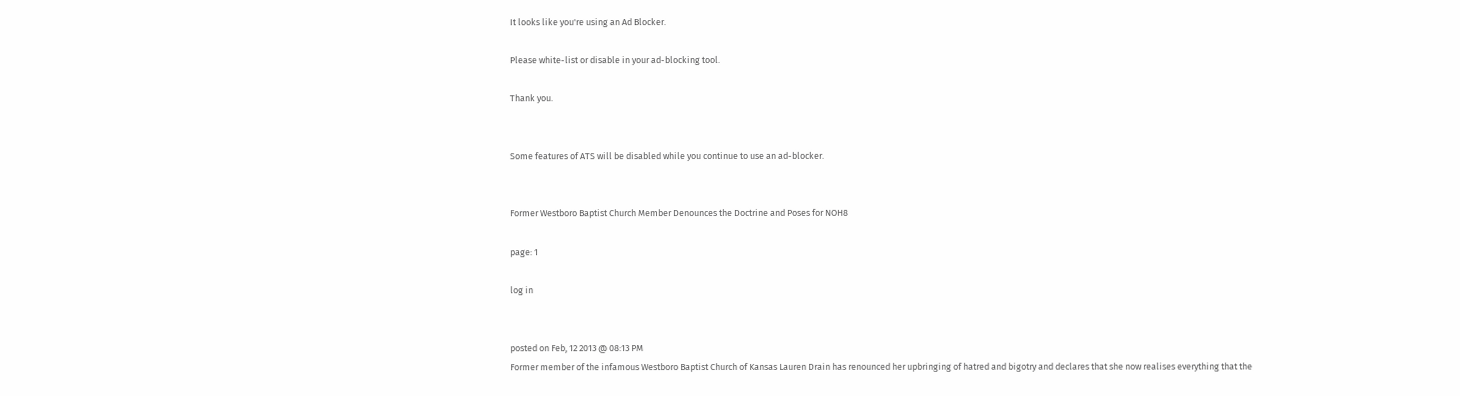It looks like you're using an Ad Blocker.

Please white-list or disable in your ad-blocking tool.

Thank you.


Some features of ATS will be disabled while you continue to use an ad-blocker.


Former Westboro Baptist Church Member Denounces the Doctrine and Poses for NOH8

page: 1

log in


posted on Feb, 12 2013 @ 08:13 PM
Former member of the infamous Westboro Baptist Church of Kansas Lauren Drain has renounced her upbringing of hatred and bigotry and declares that she now realises everything that the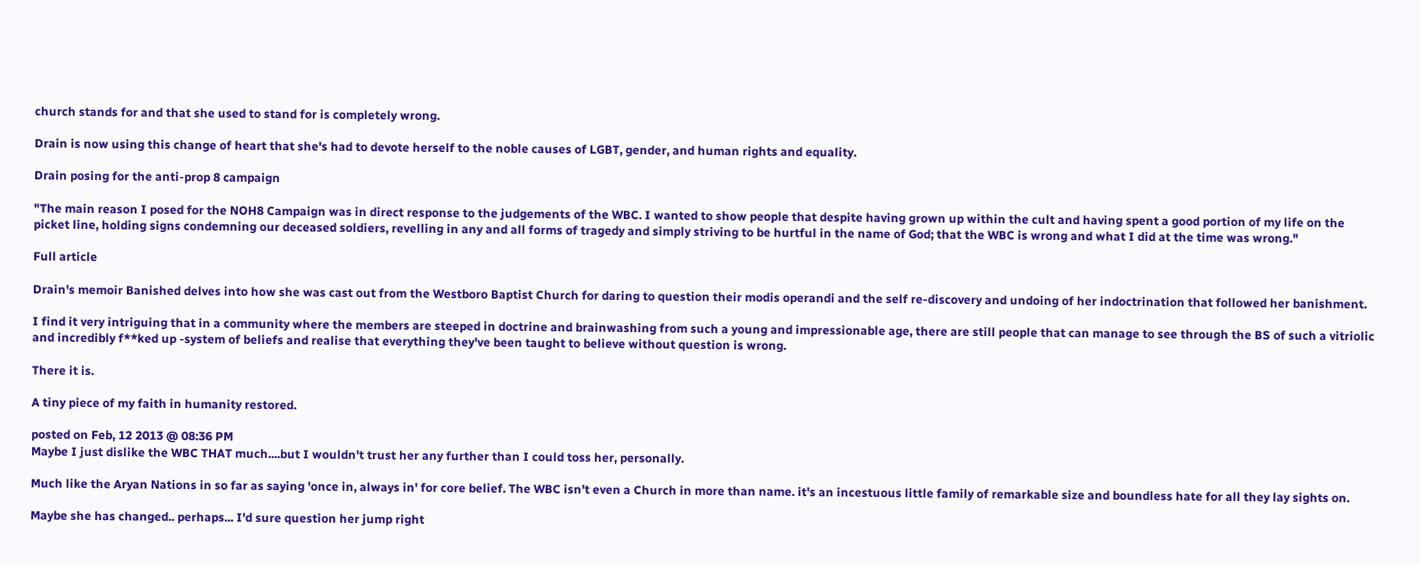church stands for and that she used to stand for is completely wrong.

Drain is now using this change of heart that she's had to devote herself to the noble causes of LGBT, gender, and human rights and equality.

Drain posing for the anti-prop 8 campaign

"The main reason I posed for the NOH8 Campaign was in direct response to the judgements of the WBC. I wanted to show people that despite having grown up within the cult and having spent a good portion of my life on the picket line, holding signs condemning our deceased soldiers, revelling in any and all forms of tragedy and simply striving to be hurtful in the name of God; that the WBC is wrong and what I did at the time was wrong."

Full article

Drain's memoir Banished delves into how she was cast out from the Westboro Baptist Church for daring to question their modis operandi and the self re-discovery and undoing of her indoctrination that followed her banishment.

I find it very intriguing that in a community where the members are steeped in doctrine and brainwashing from such a young and impressionable age, there are still people that can manage to see through the BS of such a vitriolic and incredibly f**ked up -system of beliefs and realise that everything they've been taught to believe without question is wrong.

There it is.

A tiny piece of my faith in humanity restored.

posted on Feb, 12 2013 @ 08:36 PM
Maybe I just dislike the WBC THAT much....but I wouldn't trust her any further than I could toss her, personally.

Much like the Aryan Nations in so far as saying 'once in, always in' for core belief. The WBC isn't even a Church in more than name. it's an incestuous little family of remarkable size and boundless hate for all they lay sights on.

Maybe she has changed.. perhaps... I'd sure question her jump right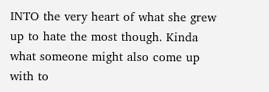INTO the very heart of what she grew up to hate the most though. Kinda what someone might also come up with to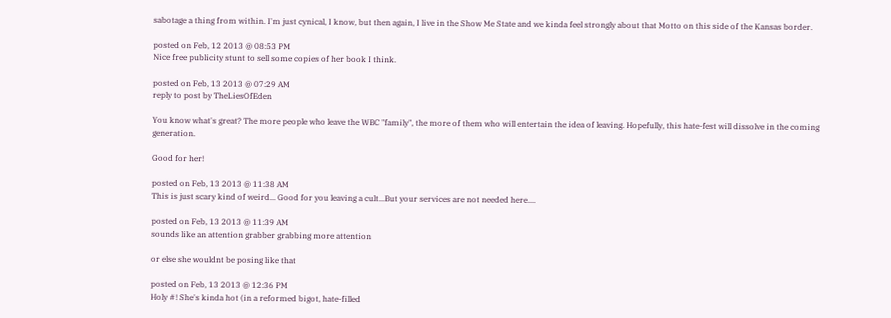sabotage a thing from within. I'm just cynical, I know, but then again, I live in the Show Me State and we kinda feel strongly about that Motto on this side of the Kansas border.

posted on Feb, 12 2013 @ 08:53 PM
Nice free publicity stunt to sell some copies of her book I think.

posted on Feb, 13 2013 @ 07:29 AM
reply to post by TheLiesOfEden

You know what's great? The more people who leave the WBC "family", the more of them who will entertain the idea of leaving. Hopefully, this hate-fest will dissolve in the coming generation.

Good for her!

posted on Feb, 13 2013 @ 11:38 AM
This is just scary kind of weird... Good for you leaving a cult...But your services are not needed here....

posted on Feb, 13 2013 @ 11:39 AM
sounds like an attention grabber grabbing more attention

or else she wouldnt be posing like that

posted on Feb, 13 2013 @ 12:36 PM
Holy #! She's kinda hot (in a reformed bigot, hate-filled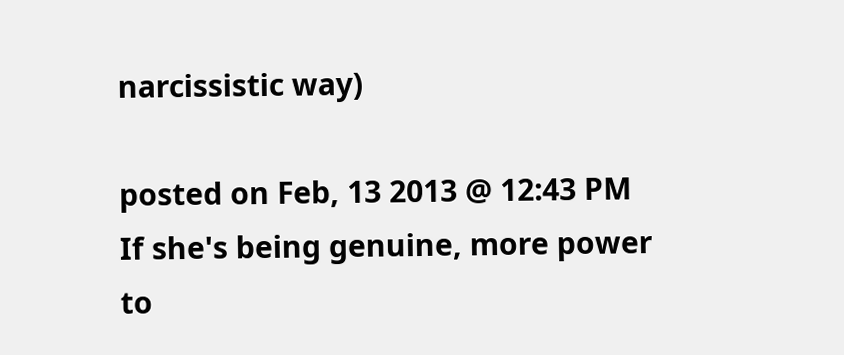narcissistic way)

posted on Feb, 13 2013 @ 12:43 PM
If she's being genuine, more power to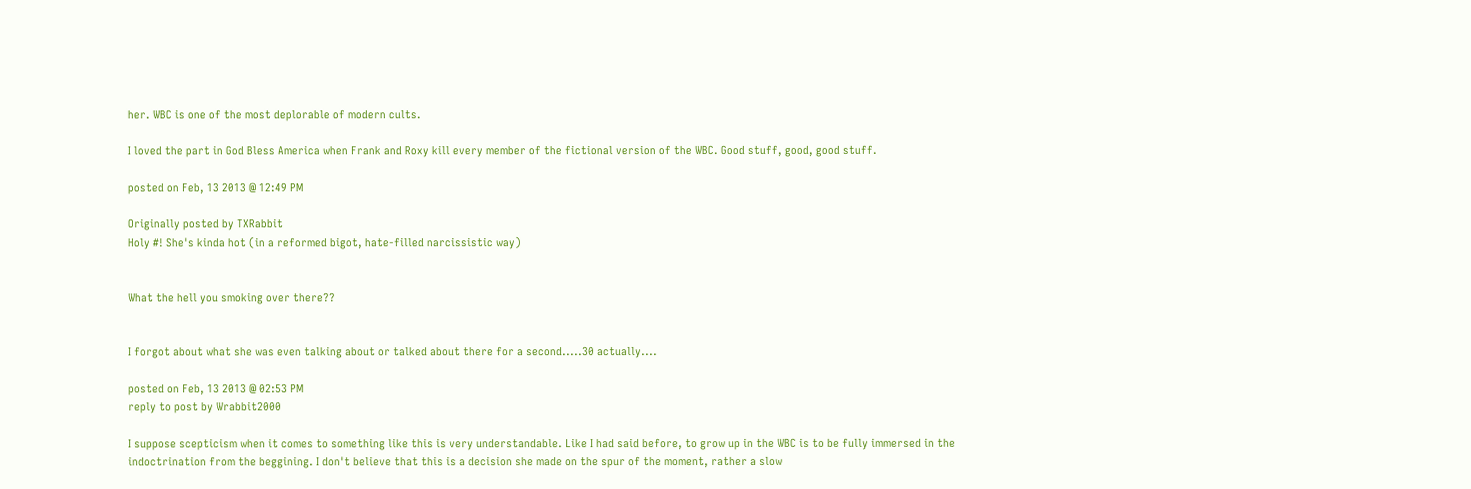her. WBC is one of the most deplorable of modern cults.

I loved the part in God Bless America when Frank and Roxy kill every member of the fictional version of the WBC. Good stuff, good, good stuff.

posted on Feb, 13 2013 @ 12:49 PM

Originally posted by TXRabbit
Holy #! She's kinda hot (in a reformed bigot, hate-filled narcissistic way)


What the hell you smoking over there??


I forgot about what she was even talking about or talked about there for a second.....30 actually....

posted on Feb, 13 2013 @ 02:53 PM
reply to post by Wrabbit2000

I suppose scepticism when it comes to something like this is very understandable. Like I had said before, to grow up in the WBC is to be fully immersed in the indoctrination from the beggining. I don't believe that this is a decision she made on the spur of the moment, rather a slow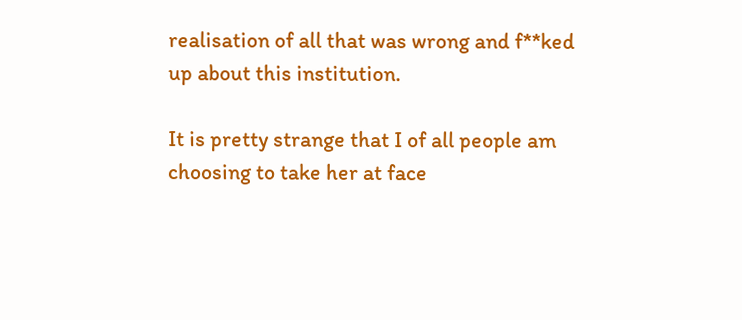realisation of all that was wrong and f**ked up about this institution.

It is pretty strange that I of all people am choosing to take her at face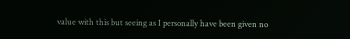value with this but seeing as I personally have been given no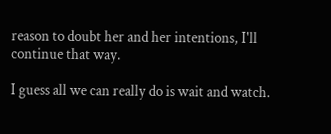reason to doubt her and her intentions, I'll continue that way.

I guess all we can really do is wait and watch.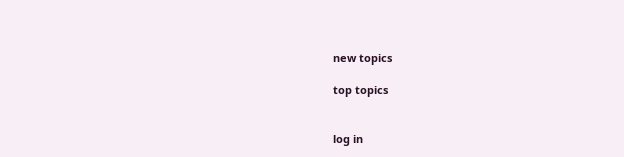new topics

top topics


log in